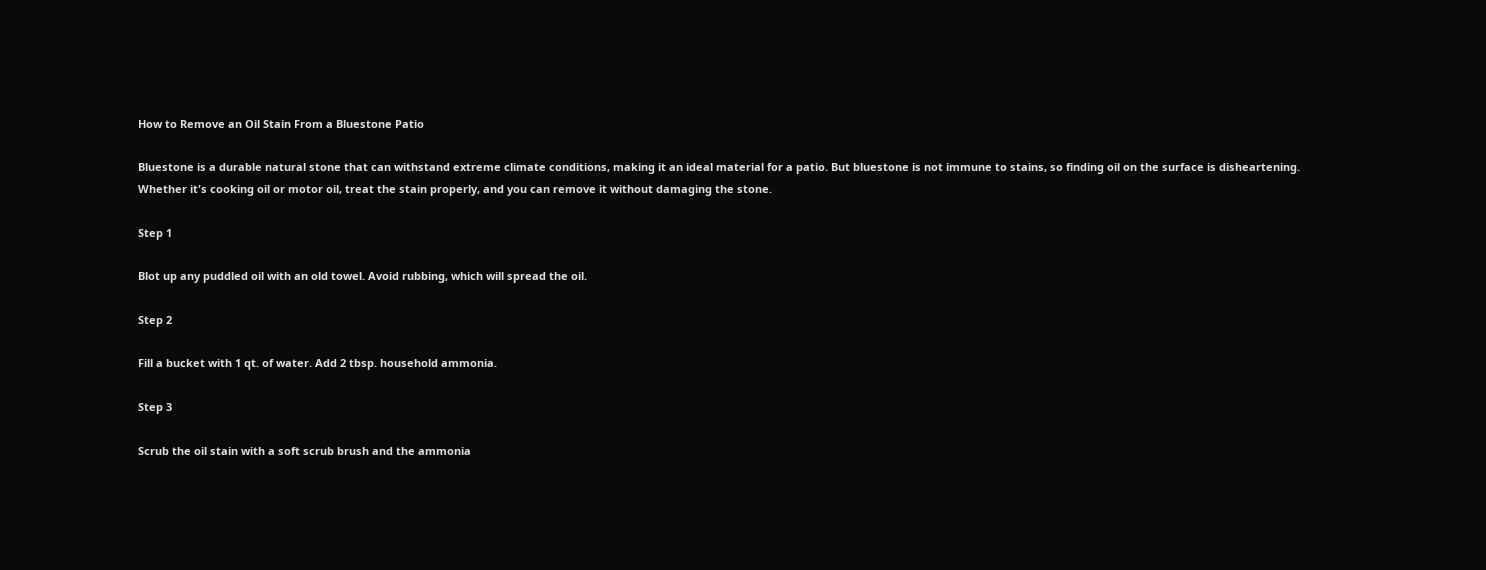How to Remove an Oil Stain From a Bluestone Patio

Bluestone is a durable natural stone that can withstand extreme climate conditions, making it an ideal material for a patio. But bluestone is not immune to stains, so finding oil on the surface is disheartening. Whether it's cooking oil or motor oil, treat the stain properly, and you can remove it without damaging the stone.

Step 1

Blot up any puddled oil with an old towel. Avoid rubbing, which will spread the oil.

Step 2

Fill a bucket with 1 qt. of water. Add 2 tbsp. household ammonia.

Step 3

Scrub the oil stain with a soft scrub brush and the ammonia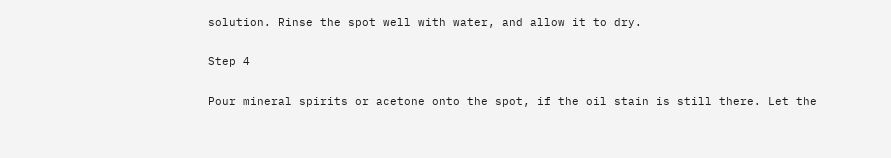solution. Rinse the spot well with water, and allow it to dry.

Step 4

Pour mineral spirits or acetone onto the spot, if the oil stain is still there. Let the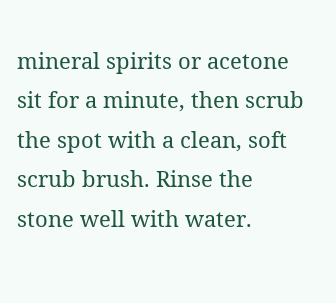mineral spirits or acetone sit for a minute, then scrub the spot with a clean, soft scrub brush. Rinse the stone well with water.